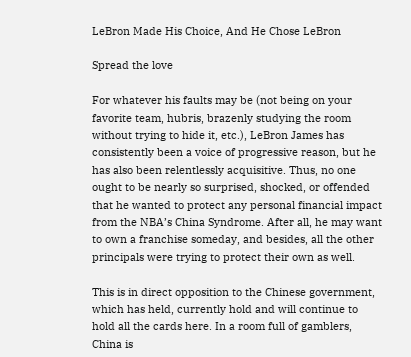LeBron Made His Choice, And He Chose LeBron

Spread the love

For whatever his faults may be (not being on your favorite team, hubris, brazenly studying the room without trying to hide it, etc.), LeBron James has consistently been a voice of progressive reason, but he has also been relentlessly acquisitive. Thus, no one ought to be nearly so surprised, shocked, or offended that he wanted to protect any personal financial impact from the NBA’s China Syndrome. After all, he may want to own a franchise someday, and besides, all the other principals were trying to protect their own as well.

This is in direct opposition to the Chinese government, which has held, currently hold and will continue to hold all the cards here. In a room full of gamblers, China is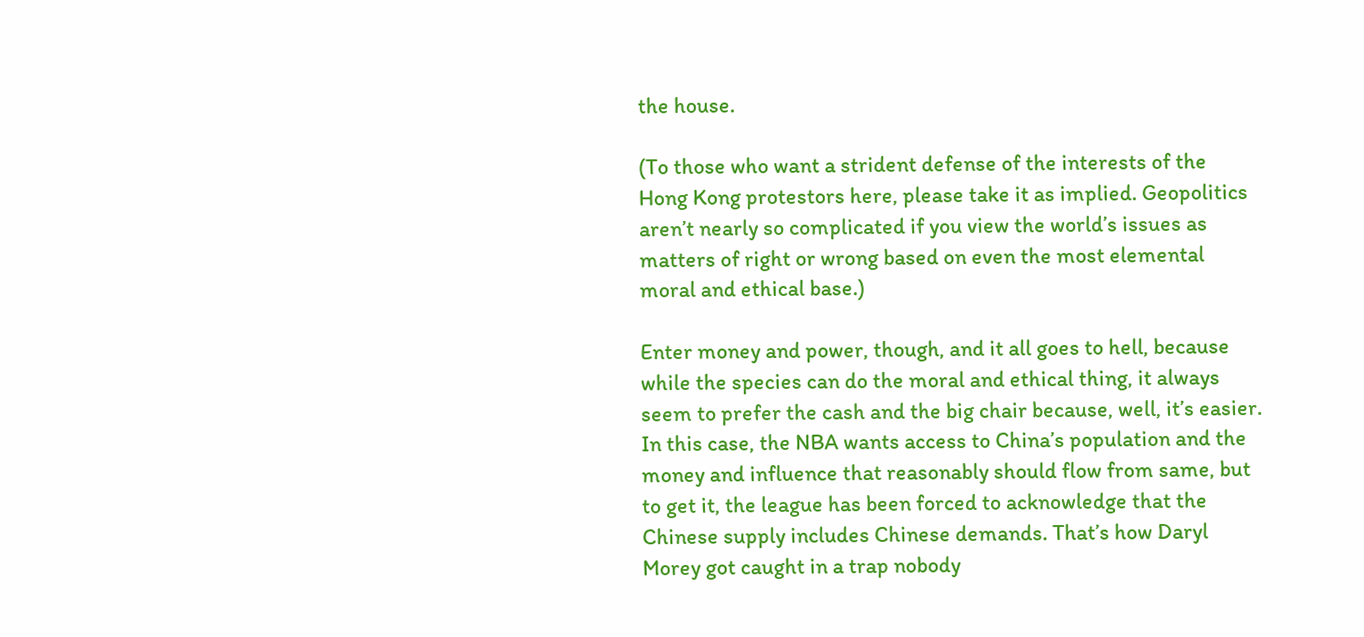the house.

(To those who want a strident defense of the interests of the Hong Kong protestors here, please take it as implied. Geopolitics aren’t nearly so complicated if you view the world’s issues as matters of right or wrong based on even the most elemental moral and ethical base.)

Enter money and power, though, and it all goes to hell, because while the species can do the moral and ethical thing, it always seem to prefer the cash and the big chair because, well, it’s easier. In this case, the NBA wants access to China’s population and the money and influence that reasonably should flow from same, but to get it, the league has been forced to acknowledge that the Chinese supply includes Chinese demands. That’s how Daryl Morey got caught in a trap nobody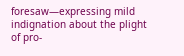foresaw—expressing mild indignation about the plight of pro-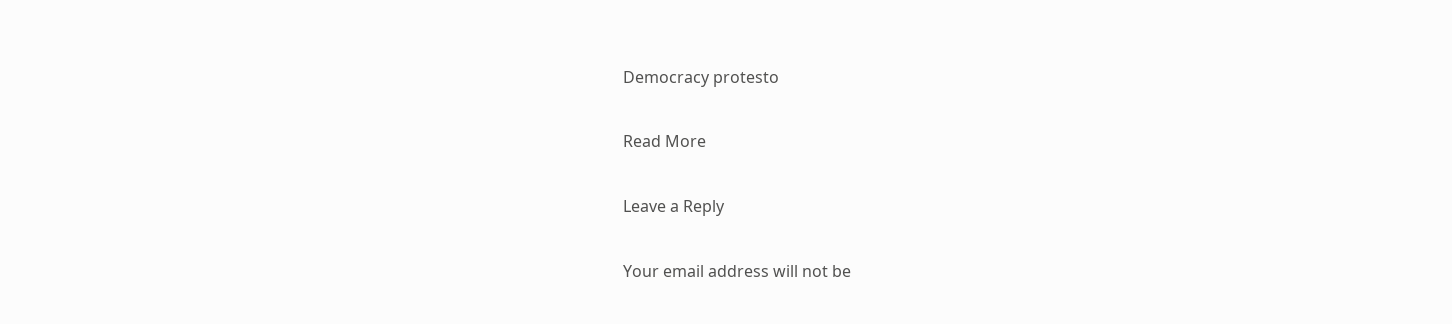Democracy protesto

Read More

Leave a Reply

Your email address will not be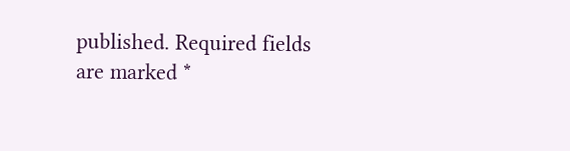published. Required fields are marked *